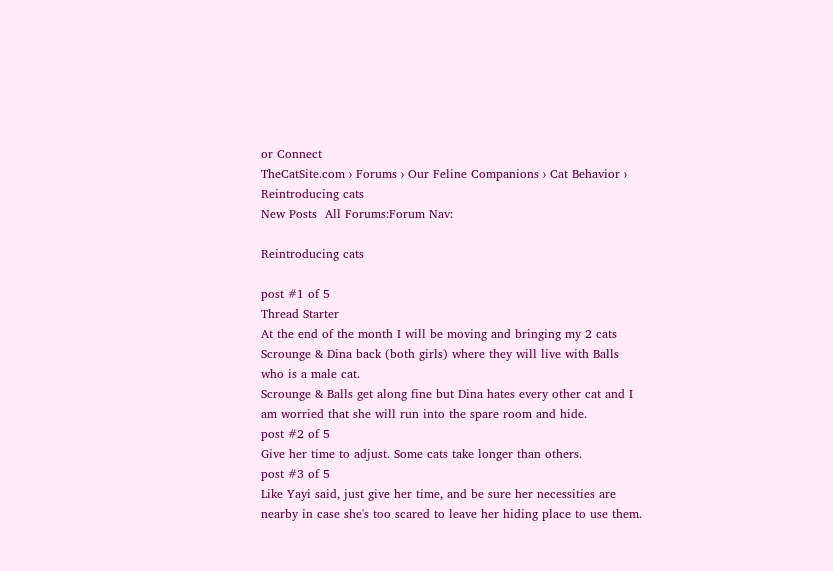or Connect
TheCatSite.com › Forums › Our Feline Companions › Cat Behavior › Reintroducing cats
New Posts  All Forums:Forum Nav:

Reintroducing cats

post #1 of 5
Thread Starter
At the end of the month I will be moving and bringing my 2 cats Scrounge & Dina back (both girls) where they will live with Balls who is a male cat.
Scrounge & Balls get along fine but Dina hates every other cat and I am worried that she will run into the spare room and hide.
post #2 of 5
Give her time to adjust. Some cats take longer than others.
post #3 of 5
Like Yayi said, just give her time, and be sure her necessities are nearby in case she's too scared to leave her hiding place to use them.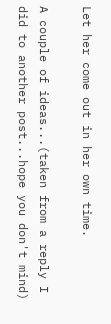Let her come out in her own time.

A couple of ideas...(taken from a reply I did to another post...hope you don't mind)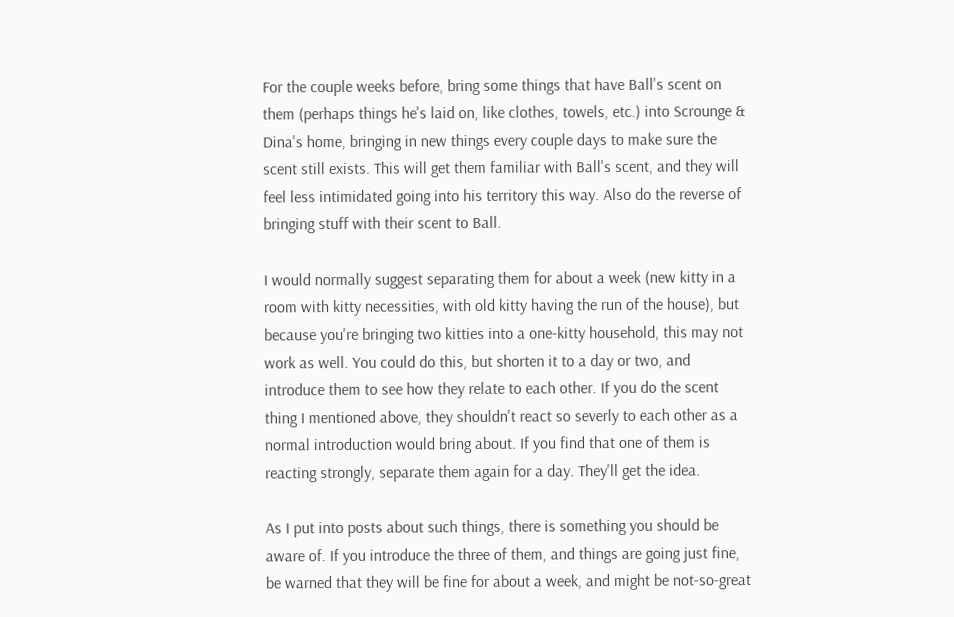For the couple weeks before, bring some things that have Ball's scent on them (perhaps things he's laid on, like clothes, towels, etc.) into Scrounge & Dina's home, bringing in new things every couple days to make sure the scent still exists. This will get them familiar with Ball's scent, and they will feel less intimidated going into his territory this way. Also do the reverse of bringing stuff with their scent to Ball.

I would normally suggest separating them for about a week (new kitty in a room with kitty necessities, with old kitty having the run of the house), but because you're bringing two kitties into a one-kitty household, this may not work as well. You could do this, but shorten it to a day or two, and introduce them to see how they relate to each other. If you do the scent thing I mentioned above, they shouldn't react so severly to each other as a normal introduction would bring about. If you find that one of them is reacting strongly, separate them again for a day. They'll get the idea.

As I put into posts about such things, there is something you should be aware of. If you introduce the three of them, and things are going just fine, be warned that they will be fine for about a week, and might be not-so-great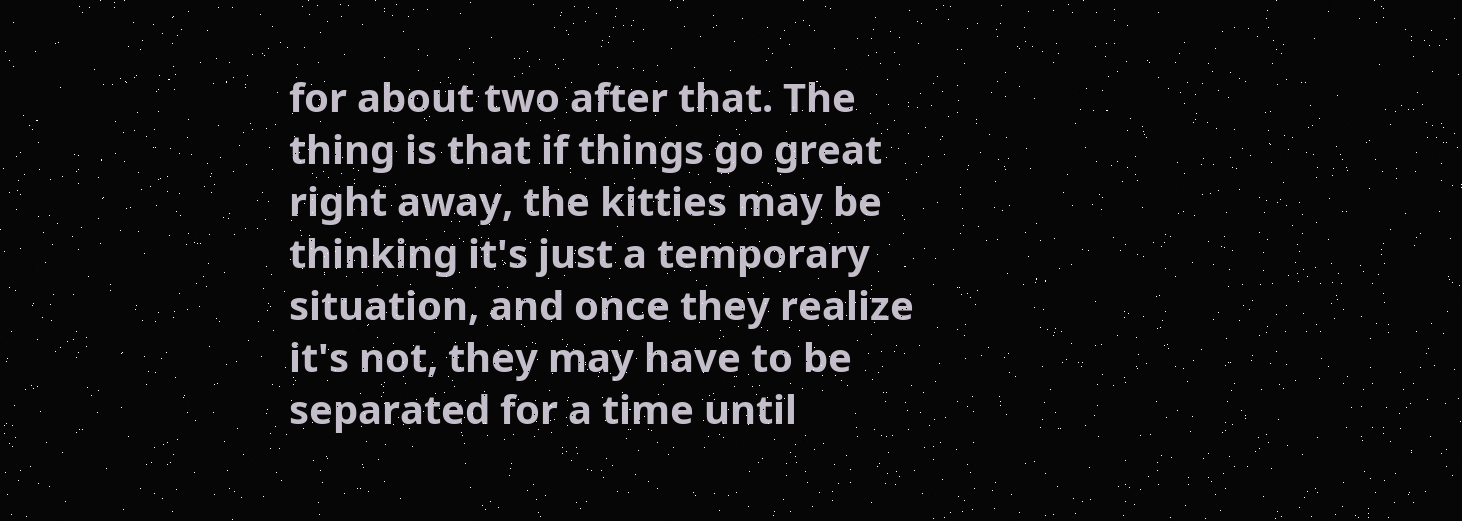for about two after that. The thing is that if things go great right away, the kitties may be thinking it's just a temporary situation, and once they realize it's not, they may have to be separated for a time until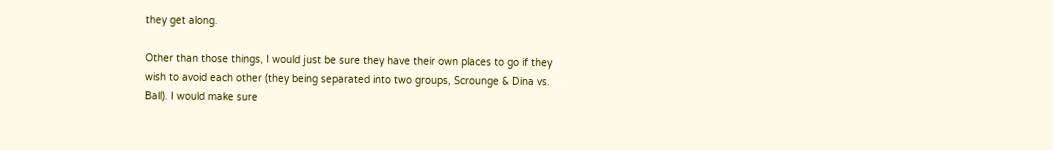they get along.

Other than those things, I would just be sure they have their own places to go if they wish to avoid each other (they being separated into two groups, Scrounge & Dina vs. Ball). I would make sure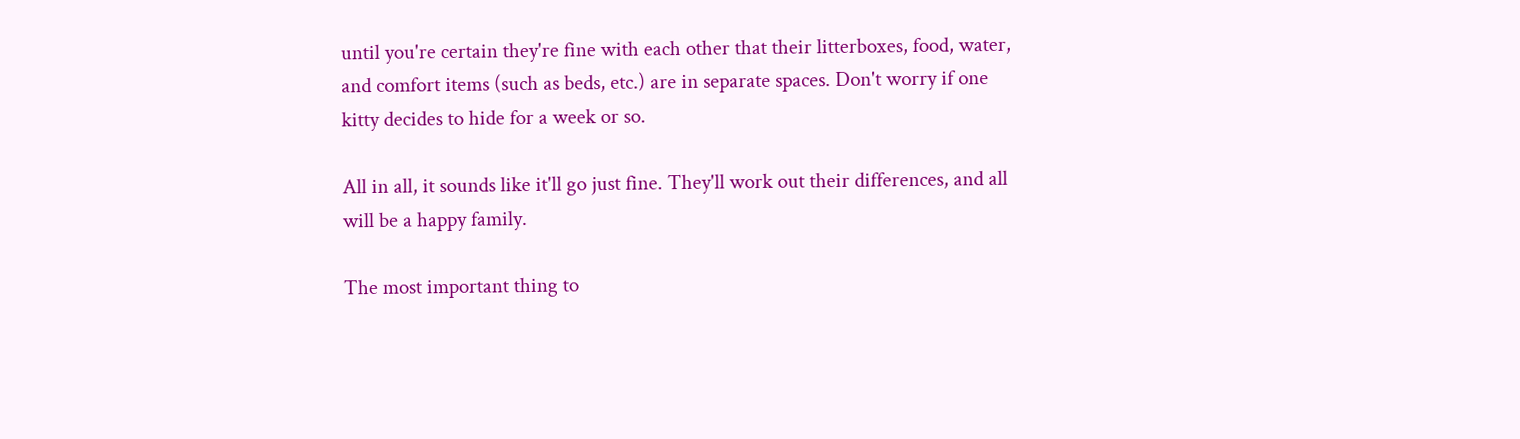until you're certain they're fine with each other that their litterboxes, food, water, and comfort items (such as beds, etc.) are in separate spaces. Don't worry if one kitty decides to hide for a week or so.

All in all, it sounds like it'll go just fine. They'll work out their differences, and all will be a happy family.

The most important thing to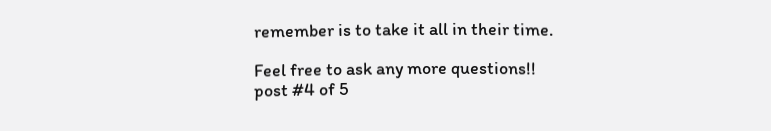remember is to take it all in their time.

Feel free to ask any more questions!!
post #4 of 5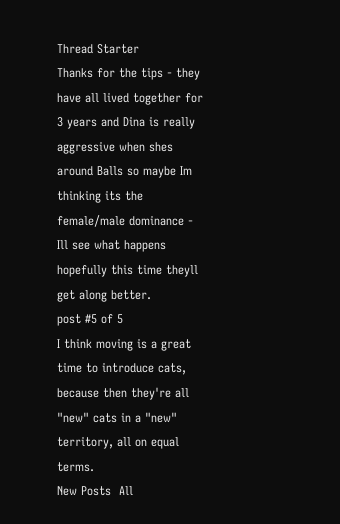Thread Starter
Thanks for the tips - they have all lived together for 3 years and Dina is really aggressive when shes around Balls so maybe Im thinking its the female/male dominance - Ill see what happens hopefully this time theyll get along better.
post #5 of 5
I think moving is a great time to introduce cats, because then they're all "new" cats in a "new" territory, all on equal terms.
New Posts  All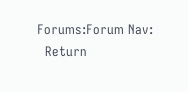Forums:Forum Nav:
  Return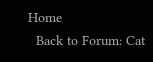Home
  Back to Forum: Cat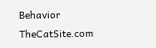Behavior
TheCatSite.com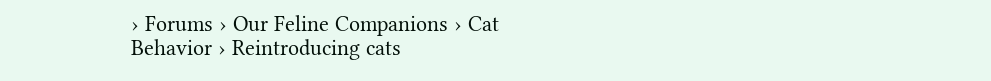› Forums › Our Feline Companions › Cat Behavior › Reintroducing cats